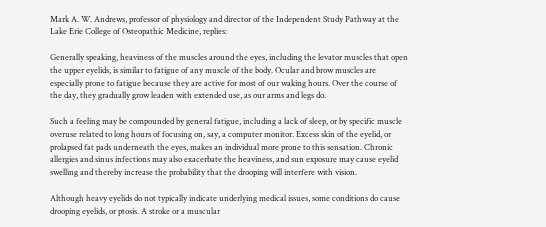Mark A. W. Andrews, professor of physiology and director of the Independent Study Pathway at the Lake Erie College of Osteopathic Medicine, replies:

Generally speaking, heaviness of the muscles around the eyes, including the levator muscles that open the upper eyelids, is similar to fatigue of any muscle of the body. Ocular and brow muscles are especially prone to fatigue because they are active for most of our waking hours. Over the course of the day, they gradually grow leaden with extended use, as our arms and legs do.

Such a feeling may be compounded by general fatigue, including a lack of sleep, or by specific muscle overuse related to long hours of focusing on, say, a computer monitor. Excess skin of the eyelid, or prolapsed fat pads underneath the eyes, makes an individual more prone to this sensation. Chronic allergies and sinus infections may also exacerbate the heaviness, and sun exposure may cause eyelid swelling and thereby increase the probability that the drooping will interfere with vision.

Although heavy eyelids do not typically indicate underlying medical issues, some conditions do cause drooping eyelids, or ptosis. A stroke or a muscular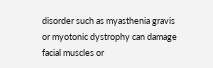disorder such as myasthenia gravis or myotonic dystrophy can damage facial muscles or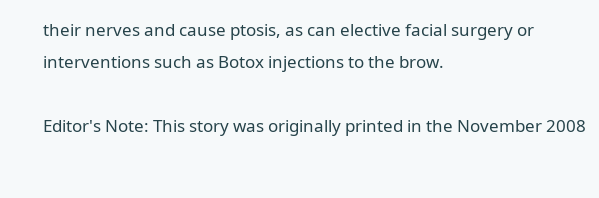their nerves and cause ptosis, as can elective facial surgery or interventions such as Botox injections to the brow.

Editor's Note: This story was originally printed in the November 2008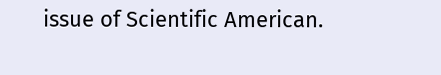issue of Scientific American.